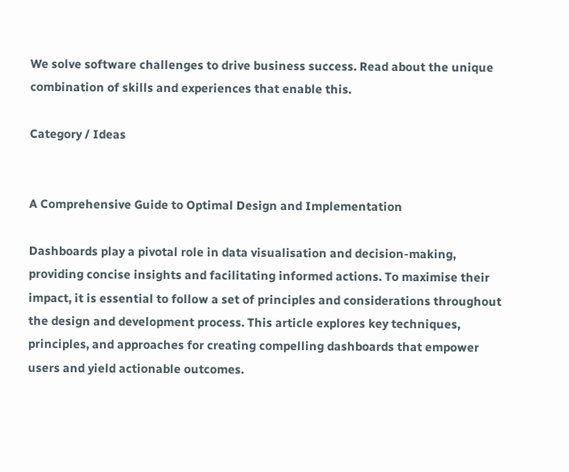We solve software challenges to drive business success. Read about the unique combination of skills and experiences that enable this.

Category / Ideas


A Comprehensive Guide to Optimal Design and Implementation

Dashboards play a pivotal role in data visualisation and decision-making, providing concise insights and facilitating informed actions. To maximise their impact, it is essential to follow a set of principles and considerations throughout the design and development process. This article explores key techniques, principles, and approaches for creating compelling dashboards that empower users and yield actionable outcomes.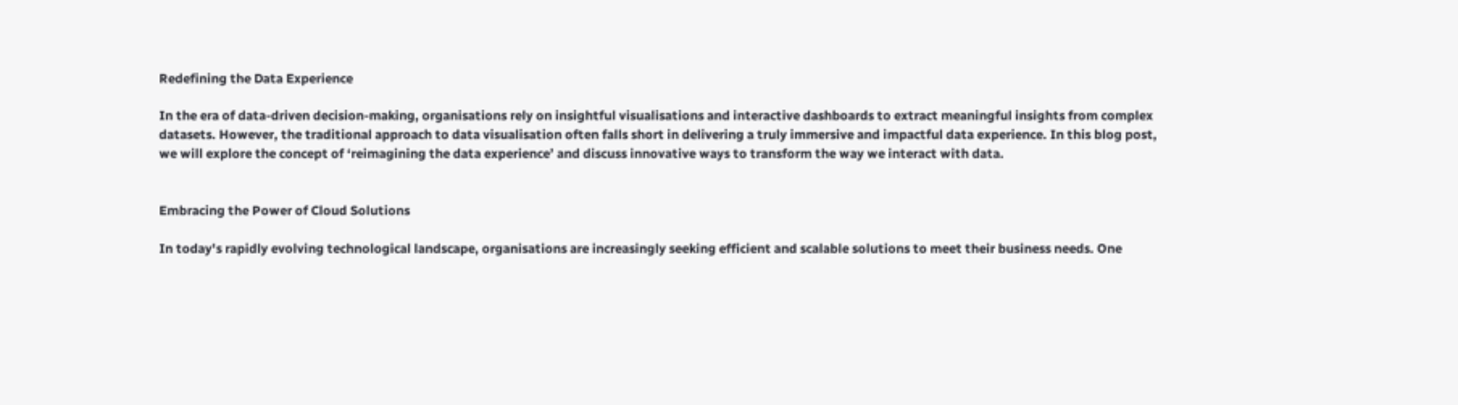Redefining the Data Experience

In the era of data-driven decision-making, organisations rely on insightful visualisations and interactive dashboards to extract meaningful insights from complex datasets. However, the traditional approach to data visualisation often falls short in delivering a truly immersive and impactful data experience. In this blog post, we will explore the concept of ‘reimagining the data experience’ and discuss innovative ways to transform the way we interact with data.


Embracing the Power of Cloud Solutions

In today's rapidly evolving technological landscape, organisations are increasingly seeking efficient and scalable solutions to meet their business needs. One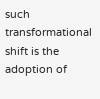such transformational shift is the adoption of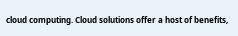cloud computing. Cloud solutions offer a host of benefits,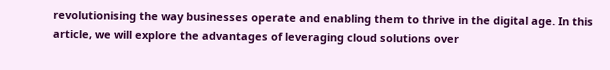revolutionising the way businesses operate and enabling them to thrive in the digital age. In this article, we will explore the advantages of leveraging cloud solutions over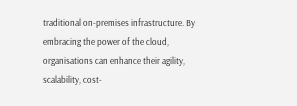traditional on-premises infrastructure. By embracing the power of the cloud, organisations can enhance their agility, scalability, cost-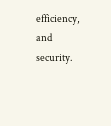efficiency, and security.